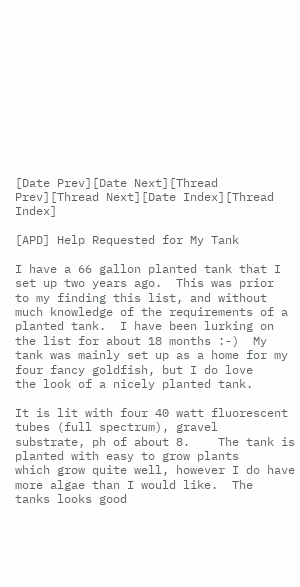[Date Prev][Date Next][Thread Prev][Thread Next][Date Index][Thread Index]

[APD] Help Requested for My Tank

I have a 66 gallon planted tank that I set up two years ago.  This was prior
to my finding this list, and without much knowledge of the requirements of a
planted tank.  I have been lurking on the list for about 18 months :-)  My
tank was mainly set up as a home for my four fancy goldfish, but I do love
the look of a nicely planted tank.

It is lit with four 40 watt fluorescent tubes (full spectrum), gravel
substrate, ph of about 8.    The tank is planted with easy to grow plants
which grow quite well, however I do have more algae than I would like.  The
tanks looks good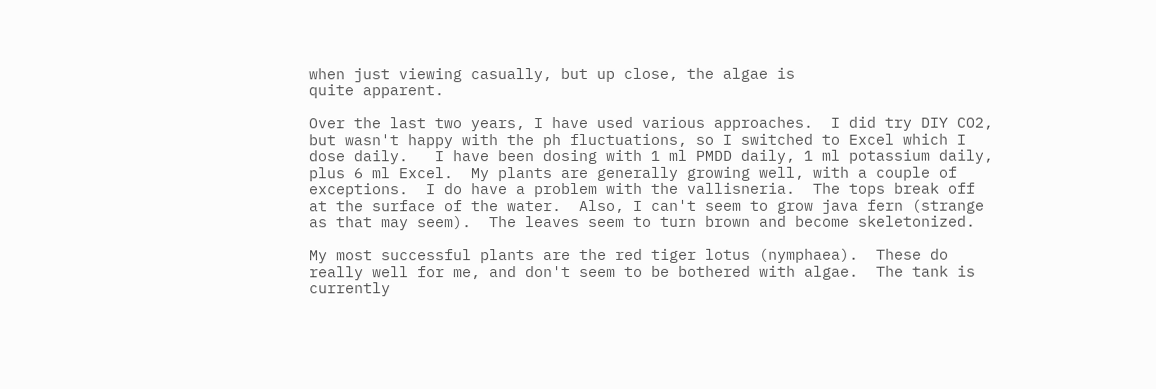when just viewing casually, but up close, the algae is
quite apparent.

Over the last two years, I have used various approaches.  I did try DIY CO2,
but wasn't happy with the ph fluctuations, so I switched to Excel which I
dose daily.   I have been dosing with 1 ml PMDD daily, 1 ml potassium daily,
plus 6 ml Excel.  My plants are generally growing well, with a couple of
exceptions.  I do have a problem with the vallisneria.  The tops break off
at the surface of the water.  Also, I can't seem to grow java fern (strange
as that may seem).  The leaves seem to turn brown and become skeletonized.

My most successful plants are the red tiger lotus (nymphaea).  These do
really well for me, and don't seem to be bothered with algae.  The tank is
currently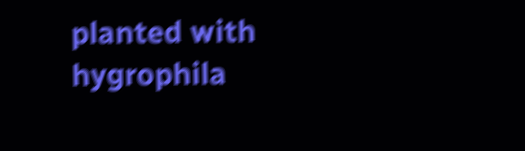planted with hygrophila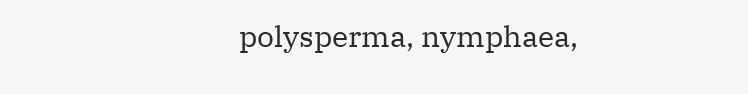polysperma, nymphaea,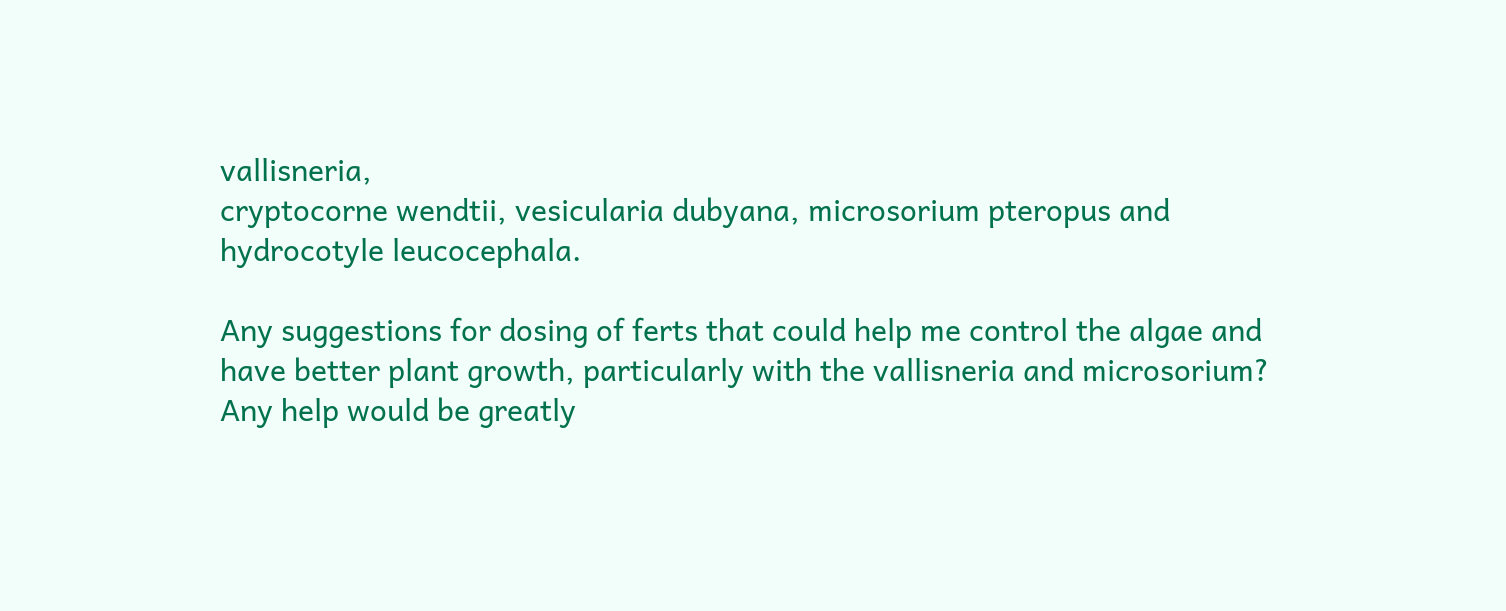vallisneria,
cryptocorne wendtii, vesicularia dubyana, microsorium pteropus and
hydrocotyle leucocephala.

Any suggestions for dosing of ferts that could help me control the algae and
have better plant growth, particularly with the vallisneria and microsorium?
Any help would be greatly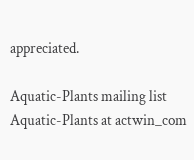appreciated.

Aquatic-Plants mailing list
Aquatic-Plants at actwin_com